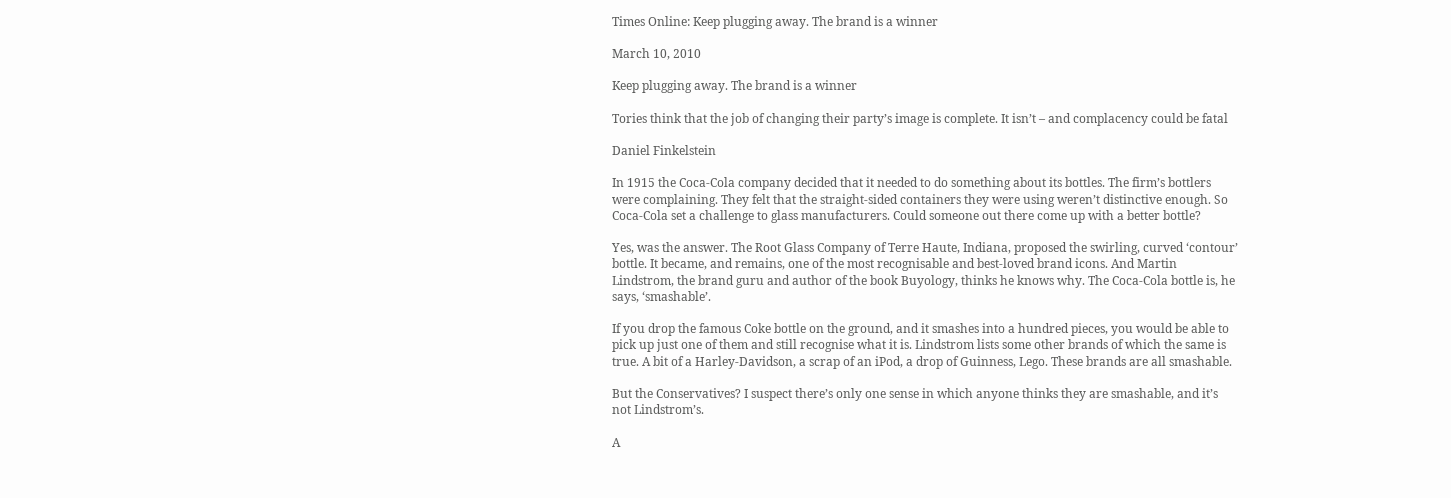Times Online: Keep plugging away. The brand is a winner

March 10, 2010

Keep plugging away. The brand is a winner

Tories think that the job of changing their party’s image is complete. It isn’t – and complacency could be fatal

Daniel Finkelstein

In 1915 the Coca-Cola company decided that it needed to do something about its bottles. The firm’s bottlers were complaining. They felt that the straight-sided containers they were using weren’t distinctive enough. So Coca-Cola set a challenge to glass manufacturers. Could someone out there come up with a better bottle?

Yes, was the answer. The Root Glass Company of Terre Haute, Indiana, proposed the swirling, curved ‘contour’ bottle. It became, and remains, one of the most recognisable and best-loved brand icons. And Martin Lindstrom, the brand guru and author of the book Buyology, thinks he knows why. The Coca-Cola bottle is, he says, ‘smashable’.

If you drop the famous Coke bottle on the ground, and it smashes into a hundred pieces, you would be able to pick up just one of them and still recognise what it is. Lindstrom lists some other brands of which the same is true. A bit of a Harley-Davidson, a scrap of an iPod, a drop of Guinness, Lego. These brands are all smashable.

But the Conservatives? I suspect there’s only one sense in which anyone thinks they are smashable, and it’s not Lindstrom’s.

A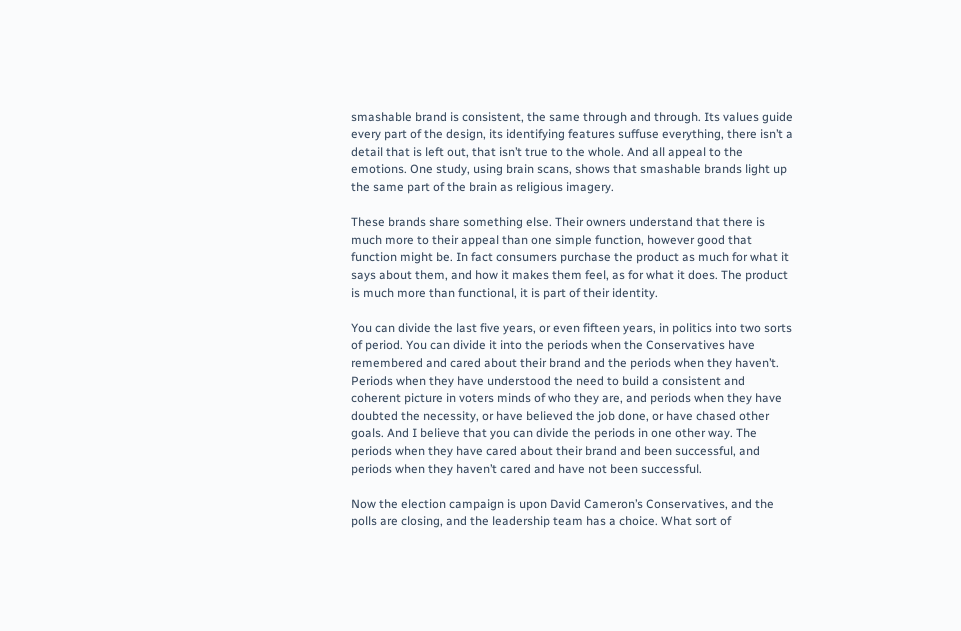smashable brand is consistent, the same through and through. Its values guide every part of the design, its identifying features suffuse everything, there isn’t a detail that is left out, that isn’t true to the whole. And all appeal to the emotions. One study, using brain scans, shows that smashable brands light up the same part of the brain as religious imagery.

These brands share something else. Their owners understand that there is much more to their appeal than one simple function, however good that function might be. In fact consumers purchase the product as much for what it says about them, and how it makes them feel, as for what it does. The product is much more than functional, it is part of their identity.

You can divide the last five years, or even fifteen years, in politics into two sorts of period. You can divide it into the periods when the Conservatives have remembered and cared about their brand and the periods when they haven’t. Periods when they have understood the need to build a consistent and coherent picture in voters minds of who they are, and periods when they have doubted the necessity, or have believed the job done, or have chased other goals. And I believe that you can divide the periods in one other way. The periods when they have cared about their brand and been successful, and periods when they haven’t cared and have not been successful.

Now the election campaign is upon David Cameron’s Conservatives, and the polls are closing, and the leadership team has a choice. What sort of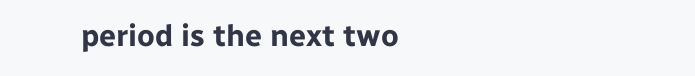period is the next two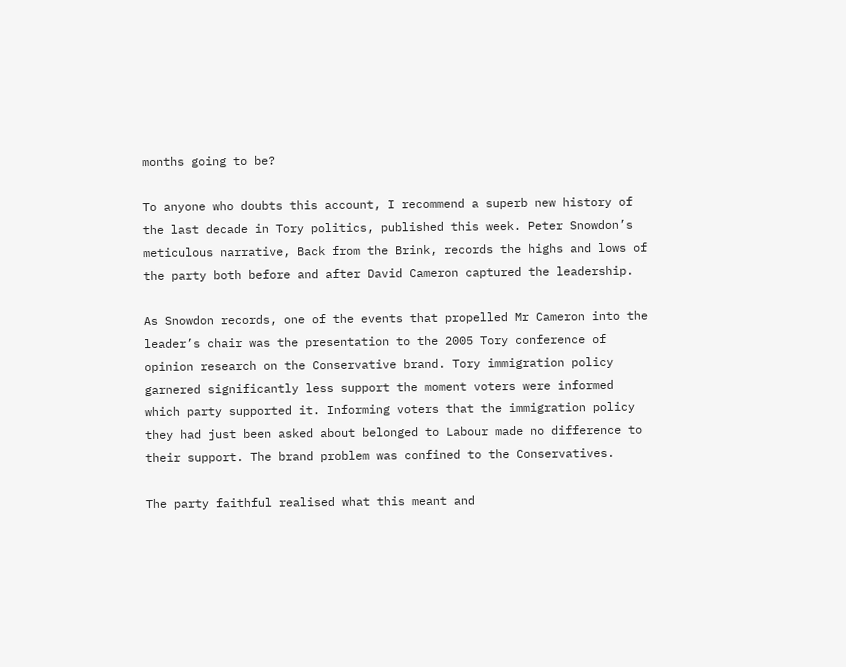months going to be?

To anyone who doubts this account, I recommend a superb new history of the last decade in Tory politics, published this week. Peter Snowdon’s meticulous narrative, Back from the Brink, records the highs and lows of the party both before and after David Cameron captured the leadership.

As Snowdon records, one of the events that propelled Mr Cameron into the leader’s chair was the presentation to the 2005 Tory conference of opinion research on the Conservative brand. Tory immigration policy garnered significantly less support the moment voters were informed which party supported it. Informing voters that the immigration policy they had just been asked about belonged to Labour made no difference to their support. The brand problem was confined to the Conservatives.

The party faithful realised what this meant and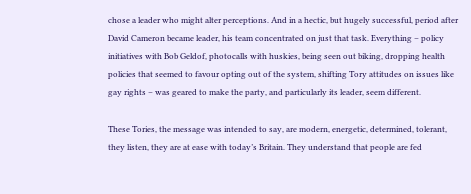chose a leader who might alter perceptions. And in a hectic, but hugely successful, period after David Cameron became leader, his team concentrated on just that task. Everything – policy initiatives with Bob Geldof, photocalls with huskies, being seen out biking, dropping health policies that seemed to favour opting out of the system, shifting Tory attitudes on issues like gay rights – was geared to make the party, and particularly its leader, seem different.

These Tories, the message was intended to say, are modern, energetic, determined, tolerant, they listen, they are at ease with today’s Britain. They understand that people are fed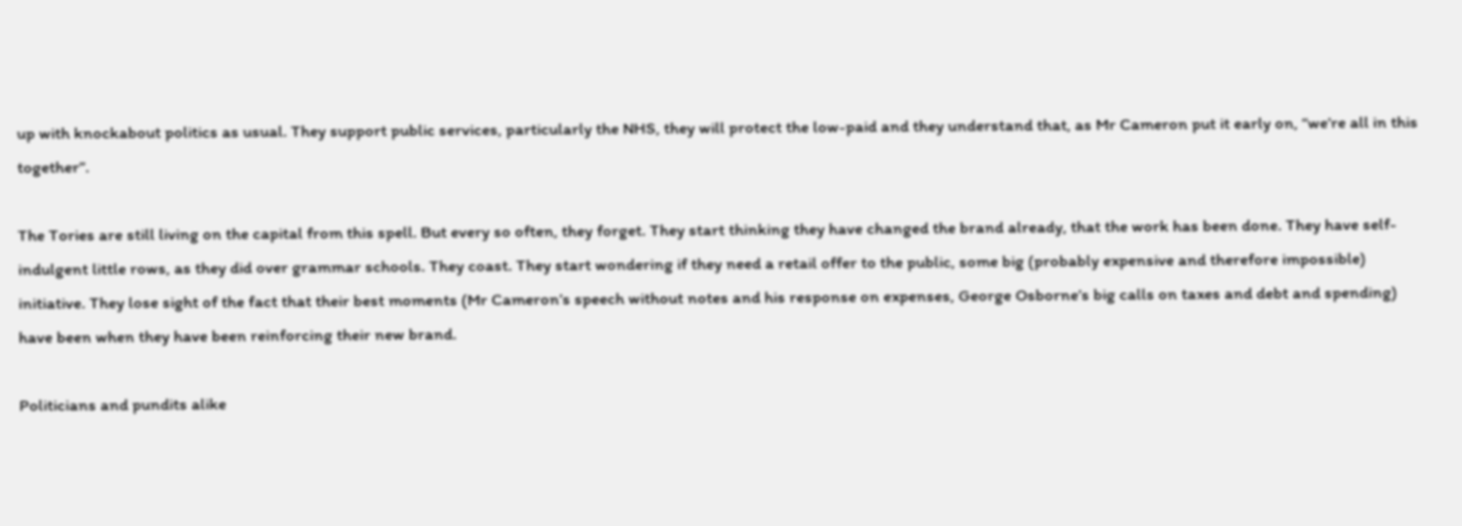up with knockabout politics as usual. They support public services, particularly the NHS, they will protect the low-paid and they understand that, as Mr Cameron put it early on, “we’re all in this together”.

The Tories are still living on the capital from this spell. But every so often, they forget. They start thinking they have changed the brand already, that the work has been done. They have self-indulgent little rows, as they did over grammar schools. They coast. They start wondering if they need a retail offer to the public, some big (probably expensive and therefore impossible) initiative. They lose sight of the fact that their best moments (Mr Cameron’s speech without notes and his response on expenses, George Osborne’s big calls on taxes and debt and spending) have been when they have been reinforcing their new brand.

Politicians and pundits alike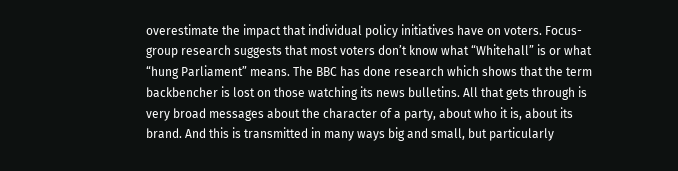overestimate the impact that individual policy initiatives have on voters. Focus-group research suggests that most voters don’t know what “Whitehall” is or what “hung Parliament” means. The BBC has done research which shows that the term backbencher is lost on those watching its news bulletins. All that gets through is very broad messages about the character of a party, about who it is, about its brand. And this is transmitted in many ways big and small, but particularly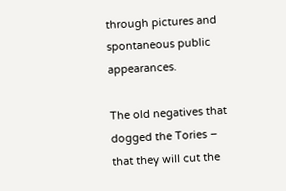through pictures and spontaneous public appearances.

The old negatives that dogged the Tories – that they will cut the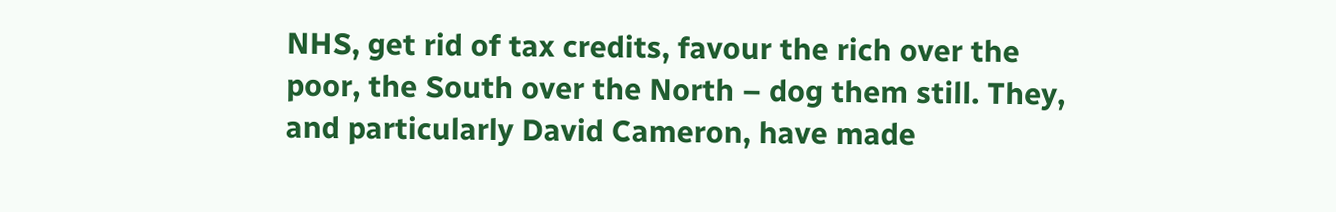NHS, get rid of tax credits, favour the rich over the poor, the South over the North – dog them still. They, and particularly David Cameron, have made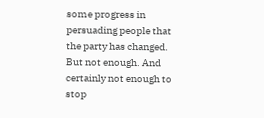some progress in persuading people that the party has changed. But not enough. And certainly not enough to stop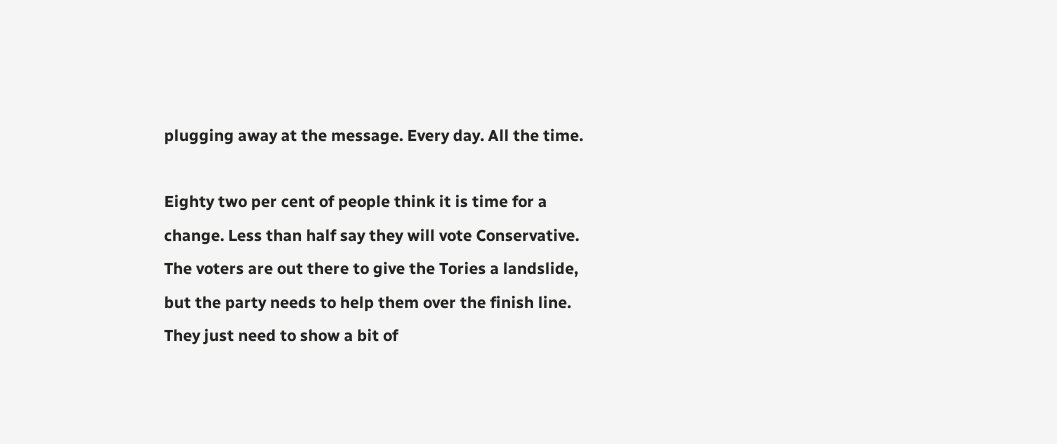plugging away at the message. Every day. All the time.

Eighty two per cent of people think it is time for a change. Less than half say they will vote Conservative. The voters are out there to give the Tories a landslide, but the party needs to help them over the finish line. They just need to show a bit of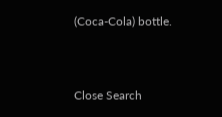(Coca-Cola) bottle.


Close Search